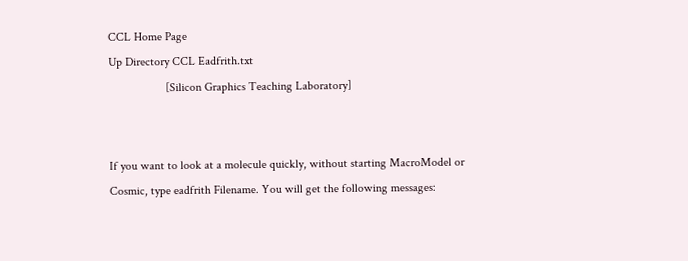CCL Home Page
Up Directory CCL Eadfrith.txt
                   [Silicon Graphics Teaching Laboratory]


If you want to look at a molecule quickly, without starting MacroModel or
Cosmic, type eadfrith Filename. You will get the following messages: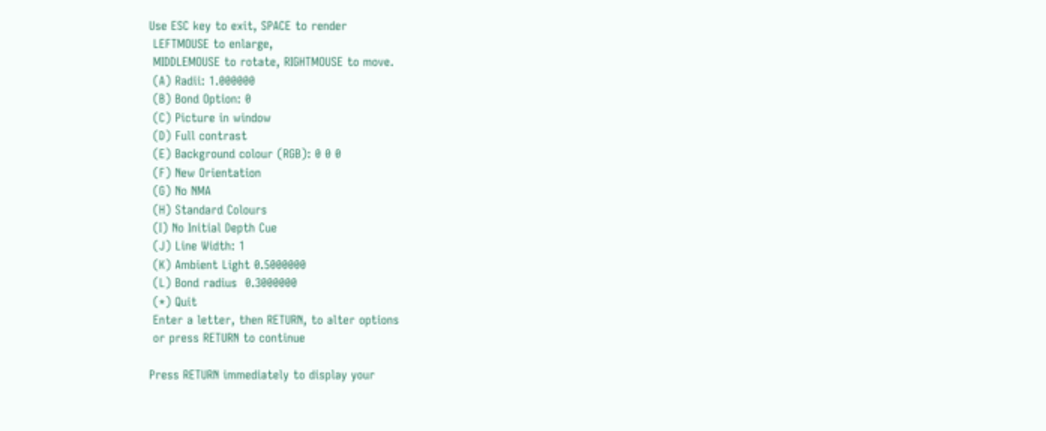Use ESC key to exit, SPACE to render
 LEFTMOUSE to enlarge,
 MIDDLEMOUSE to rotate, RIGHTMOUSE to move.
 (A) Radii: 1.000000
 (B) Bond Option: 0
 (C) Picture in window
 (D) Full contrast
 (E) Background colour (RGB): 0 0 0
 (F) New Orientation
 (G) No NMA
 (H) Standard Colours
 (I) No Initial Depth Cue
 (J) Line Width: 1
 (K) Ambient Light 0.5000000
 (L) Bond radius  0.3000000
 (*) Quit
 Enter a letter, then RETURN, to alter options
 or press RETURN to continue

Press RETURN immediately to display your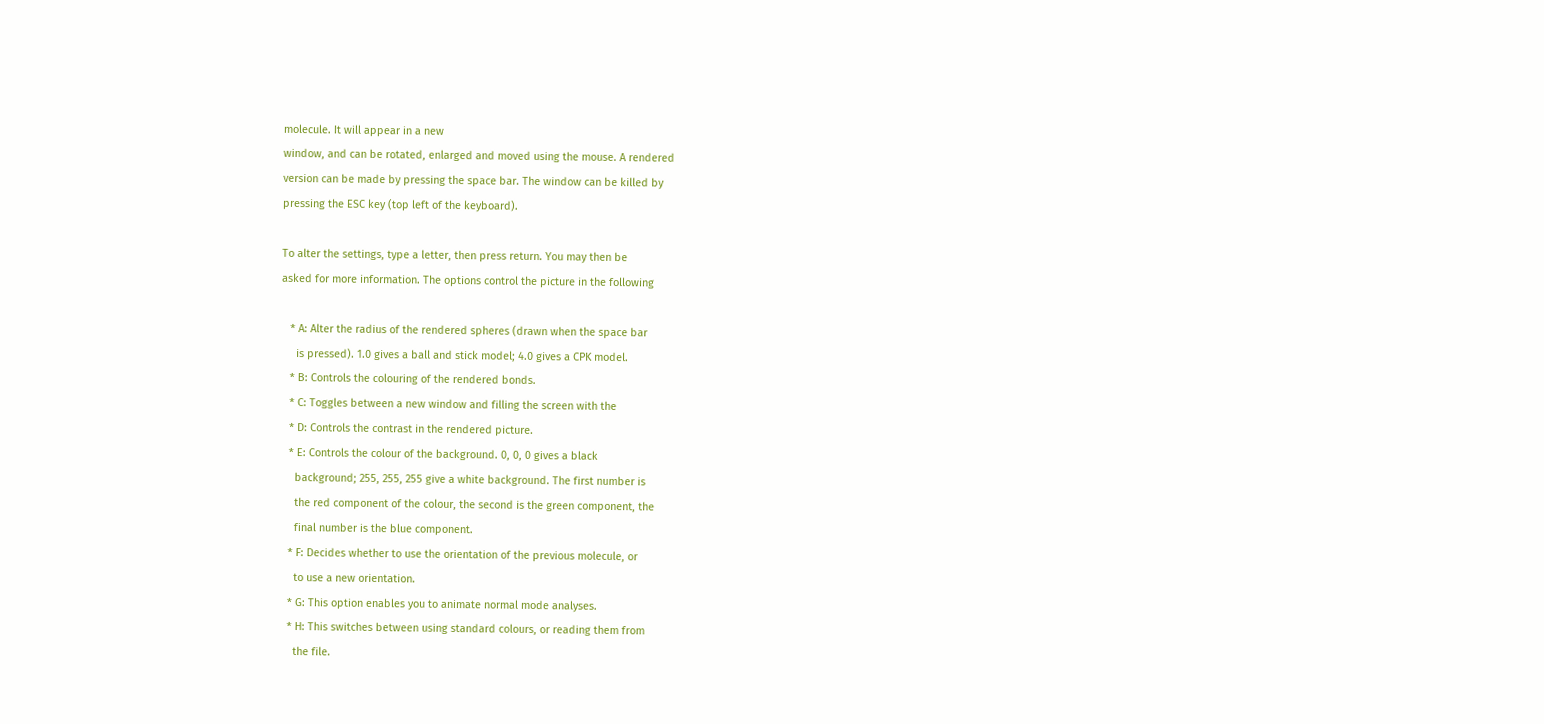molecule. It will appear in a new
window, and can be rotated, enlarged and moved using the mouse. A rendered
version can be made by pressing the space bar. The window can be killed by
pressing the ESC key (top left of the keyboard).

To alter the settings, type a letter, then press return. You may then be
asked for more information. The options control the picture in the following

   * A: Alter the radius of the rendered spheres (drawn when the space bar
     is pressed). 1.0 gives a ball and stick model; 4.0 gives a CPK model.
   * B: Controls the colouring of the rendered bonds.
   * C: Toggles between a new window and filling the screen with the
   * D: Controls the contrast in the rendered picture.
   * E: Controls the colour of the background. 0, 0, 0 gives a black
     background; 255, 255, 255 give a white background. The first number is
     the red component of the colour, the second is the green component, the
     final number is the blue component.
   * F: Decides whether to use the orientation of the previous molecule, or
     to use a new orientation.
   * G: This option enables you to animate normal mode analyses.
   * H: This switches between using standard colours, or reading them from
     the file.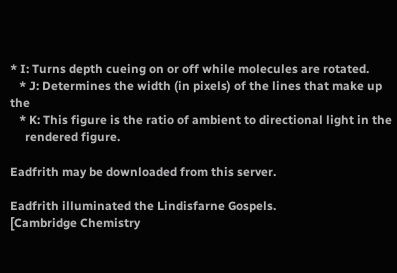* I: Turns depth cueing on or off while molecules are rotated.
   * J: Determines the width (in pixels) of the lines that make up the
   * K: This figure is the ratio of ambient to directional light in the
     rendered figure.

Eadfrith may be downloaded from this server.

Eadfrith illuminated the Lindisfarne Gospels.
[Cambridge Chemistry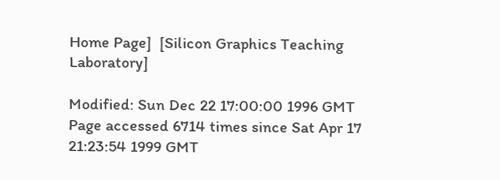Home Page]  [Silicon Graphics Teaching Laboratory]

Modified: Sun Dec 22 17:00:00 1996 GMT
Page accessed 6714 times since Sat Apr 17 21:23:54 1999 GMT